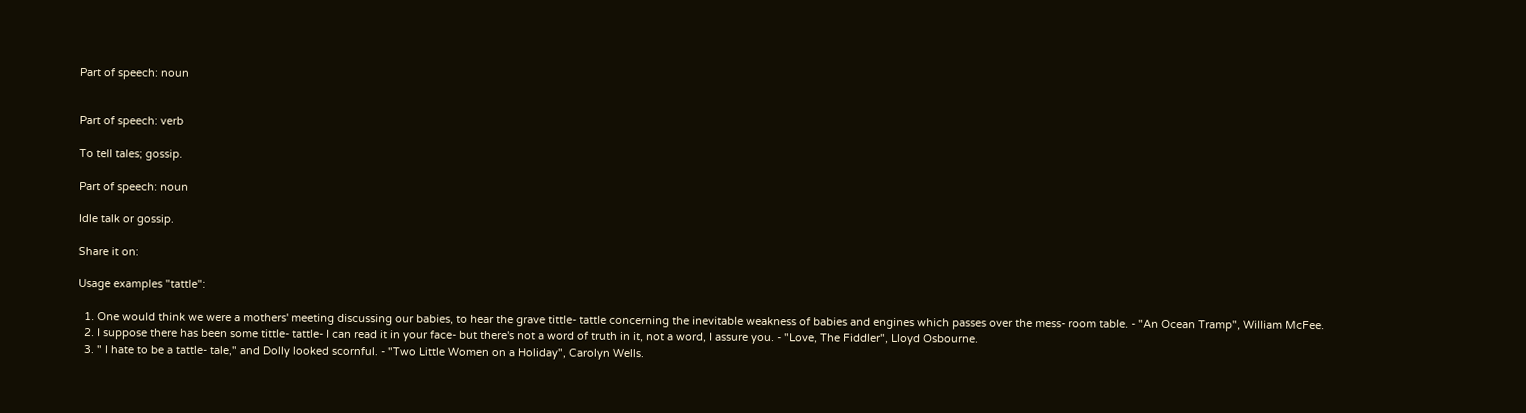Part of speech: noun


Part of speech: verb

To tell tales; gossip.

Part of speech: noun

Idle talk or gossip.

Share it on:

Usage examples "tattle":

  1. One would think we were a mothers' meeting discussing our babies, to hear the grave tittle- tattle concerning the inevitable weakness of babies and engines which passes over the mess- room table. - "An Ocean Tramp", William McFee.
  2. I suppose there has been some tittle- tattle- I can read it in your face- but there's not a word of truth in it, not a word, I assure you. - "Love, The Fiddler", Lloyd Osbourne.
  3. " I hate to be a tattle- tale," and Dolly looked scornful. - "Two Little Women on a Holiday", Carolyn Wells.